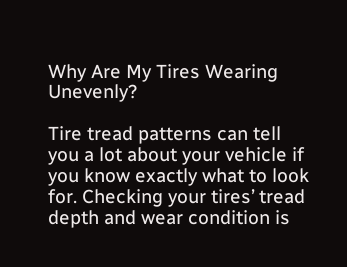Why Are My Tires Wearing Unevenly?

Tire tread patterns can tell you a lot about your vehicle if you know exactly what to look for. Checking your tires’ tread depth and wear condition is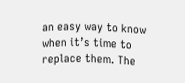an easy way to know when it’s time to replace them. The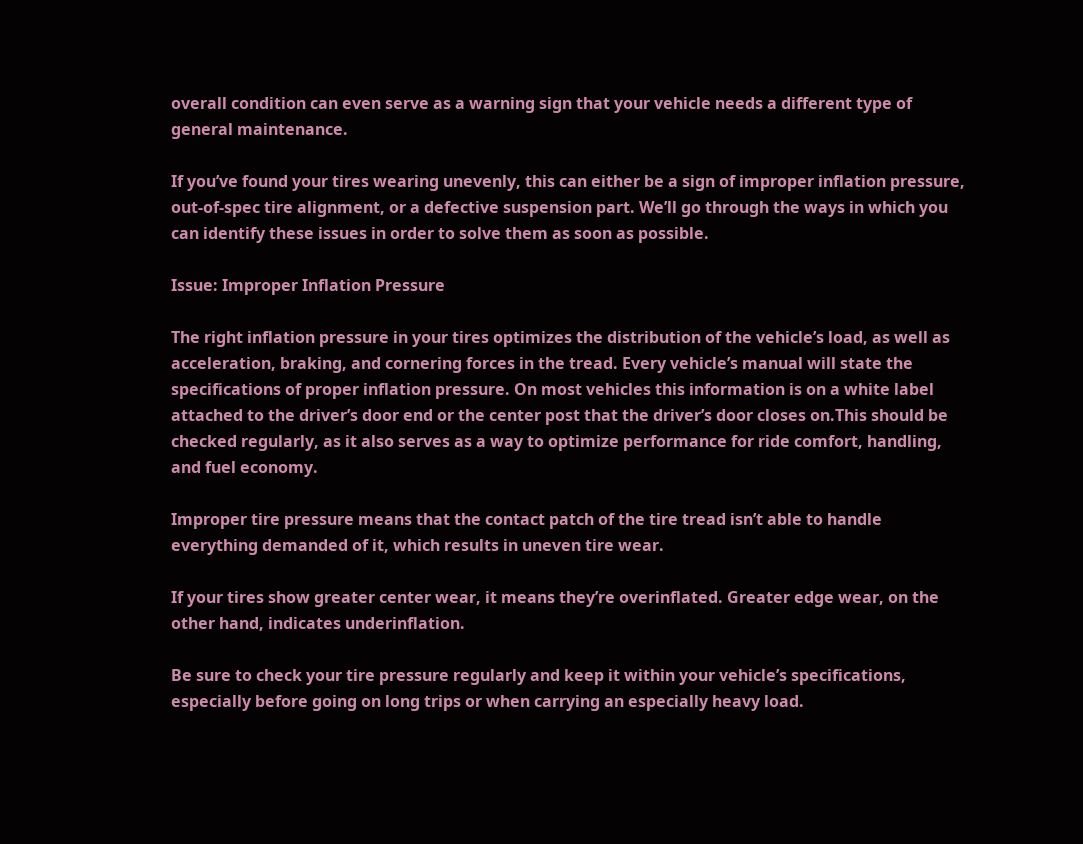overall condition can even serve as a warning sign that your vehicle needs a different type of general maintenance.

If you’ve found your tires wearing unevenly, this can either be a sign of improper inflation pressure, out-of-spec tire alignment, or a defective suspension part. We’ll go through the ways in which you can identify these issues in order to solve them as soon as possible.

Issue: Improper Inflation Pressure

The right inflation pressure in your tires optimizes the distribution of the vehicle’s load, as well as acceleration, braking, and cornering forces in the tread. Every vehicle’s manual will state the specifications of proper inflation pressure. On most vehicles this information is on a white label attached to the driver’s door end or the center post that the driver’s door closes on.This should be checked regularly, as it also serves as a way to optimize performance for ride comfort, handling, and fuel economy.

Improper tire pressure means that the contact patch of the tire tread isn’t able to handle everything demanded of it, which results in uneven tire wear.

If your tires show greater center wear, it means they’re overinflated. Greater edge wear, on the other hand, indicates underinflation.

Be sure to check your tire pressure regularly and keep it within your vehicle’s specifications, especially before going on long trips or when carrying an especially heavy load.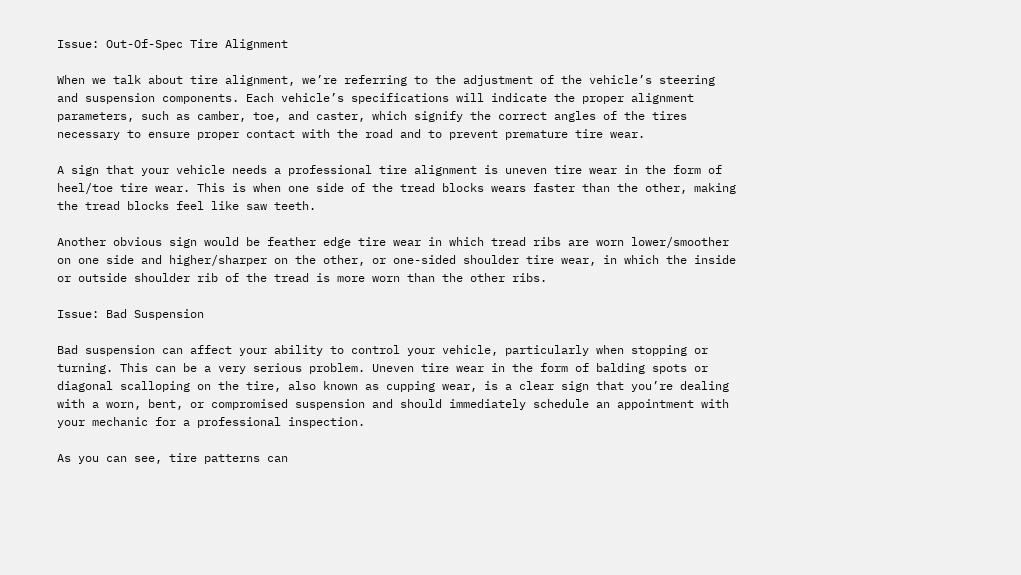Issue: Out-Of-Spec Tire Alignment

When we talk about tire alignment, we’re referring to the adjustment of the vehicle’s steering and suspension components. Each vehicle’s specifications will indicate the proper alignment parameters, such as camber, toe, and caster, which signify the correct angles of the tires necessary to ensure proper contact with the road and to prevent premature tire wear.

A sign that your vehicle needs a professional tire alignment is uneven tire wear in the form of heel/toe tire wear. This is when one side of the tread blocks wears faster than the other, making the tread blocks feel like saw teeth.

Another obvious sign would be feather edge tire wear in which tread ribs are worn lower/smoother on one side and higher/sharper on the other, or one-sided shoulder tire wear, in which the inside or outside shoulder rib of the tread is more worn than the other ribs.

Issue: Bad Suspension

Bad suspension can affect your ability to control your vehicle, particularly when stopping or turning. This can be a very serious problem. Uneven tire wear in the form of balding spots or diagonal scalloping on the tire, also known as cupping wear, is a clear sign that you’re dealing with a worn, bent, or compromised suspension and should immediately schedule an appointment with your mechanic for a professional inspection.

As you can see, tire patterns can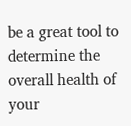be a great tool to determine the overall health of your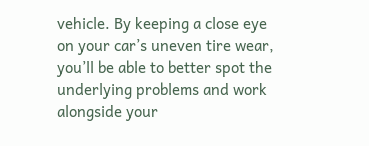vehicle. By keeping a close eye on your car’s uneven tire wear, you’ll be able to better spot the underlying problems and work alongside your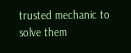trusted mechanic to solve them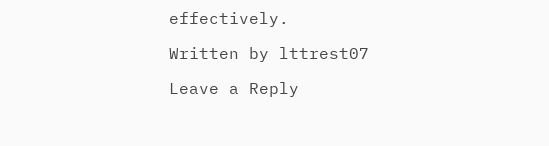effectively.

Written by lttrest07

Leave a Reply